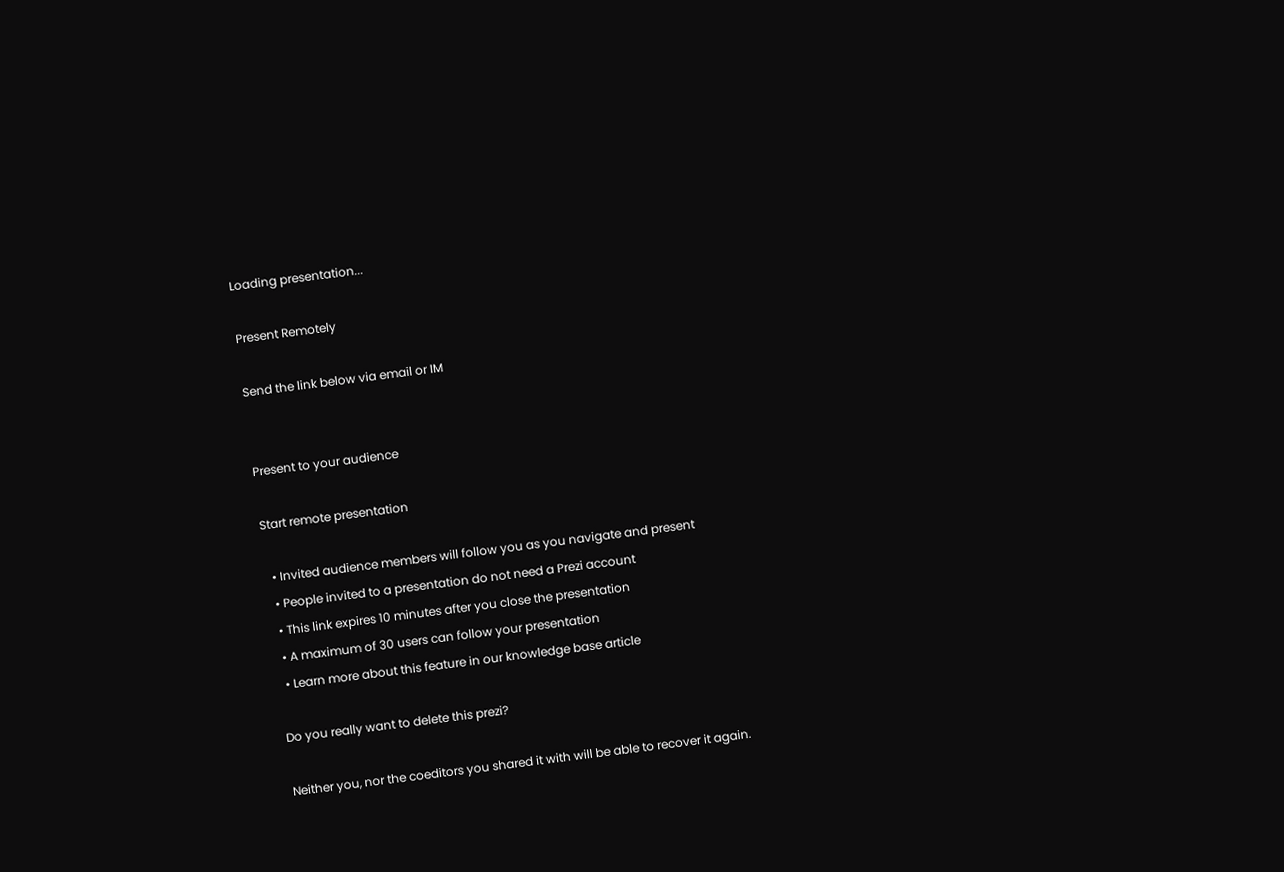Loading presentation...

Present Remotely

Send the link below via email or IM


Present to your audience

Start remote presentation

  • Invited audience members will follow you as you navigate and present
  • People invited to a presentation do not need a Prezi account
  • This link expires 10 minutes after you close the presentation
  • A maximum of 30 users can follow your presentation
  • Learn more about this feature in our knowledge base article

Do you really want to delete this prezi?

Neither you, nor the coeditors you shared it with will be able to recover it again.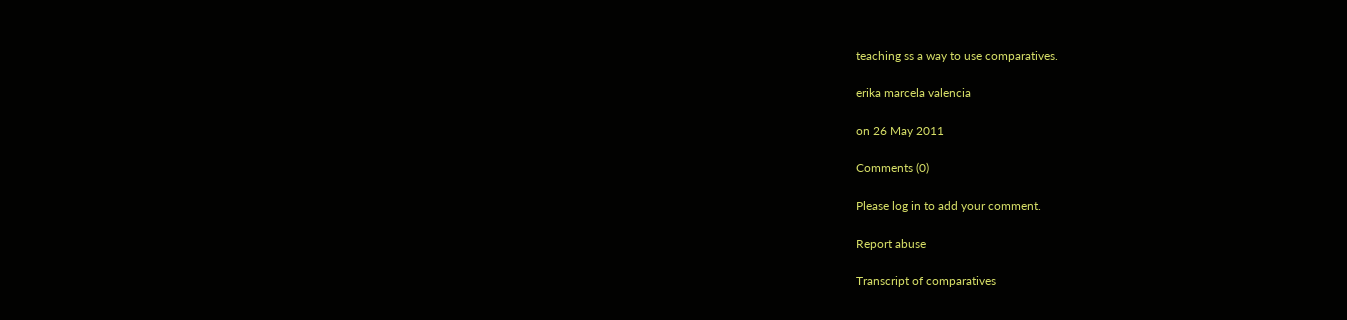teaching ss a way to use comparatives.

erika marcela valencia

on 26 May 2011

Comments (0)

Please log in to add your comment.

Report abuse

Transcript of comparatives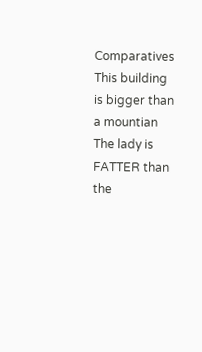Comparatives This building is bigger than
a mountian The lady is FATTER than the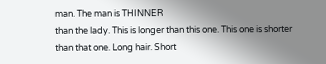man. The man is THINNER
than the lady. This is longer than this one. This one is shorter than that one. Long hair. Short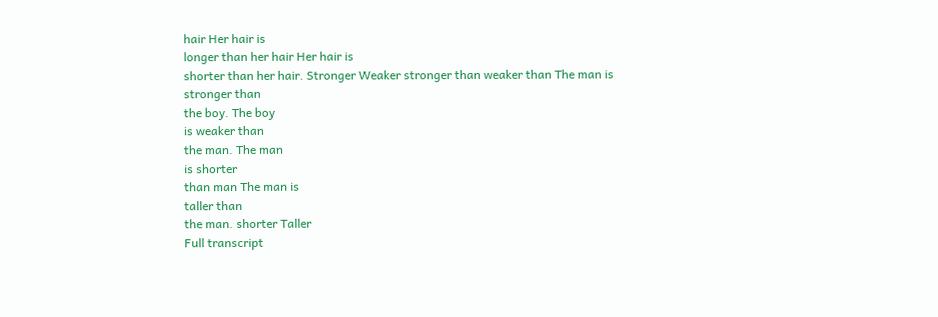hair Her hair is
longer than her hair Her hair is
shorter than her hair. Stronger Weaker stronger than weaker than The man is
stronger than
the boy. The boy
is weaker than
the man. The man
is shorter
than man The man is
taller than
the man. shorter Taller
Full transcript